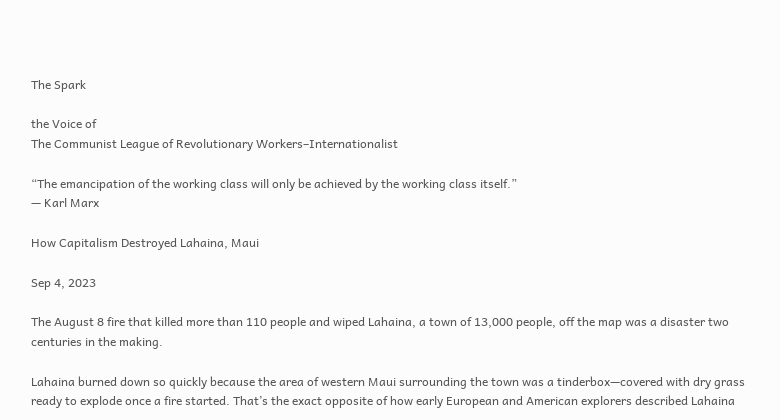The Spark

the Voice of
The Communist League of Revolutionary Workers–Internationalist

“The emancipation of the working class will only be achieved by the working class itself.”
— Karl Marx

How Capitalism Destroyed Lahaina, Maui

Sep 4, 2023

The August 8 fire that killed more than 110 people and wiped Lahaina, a town of 13,000 people, off the map was a disaster two centuries in the making.

Lahaina burned down so quickly because the area of western Maui surrounding the town was a tinderbox—covered with dry grass ready to explode once a fire started. That’s the exact opposite of how early European and American explorers described Lahaina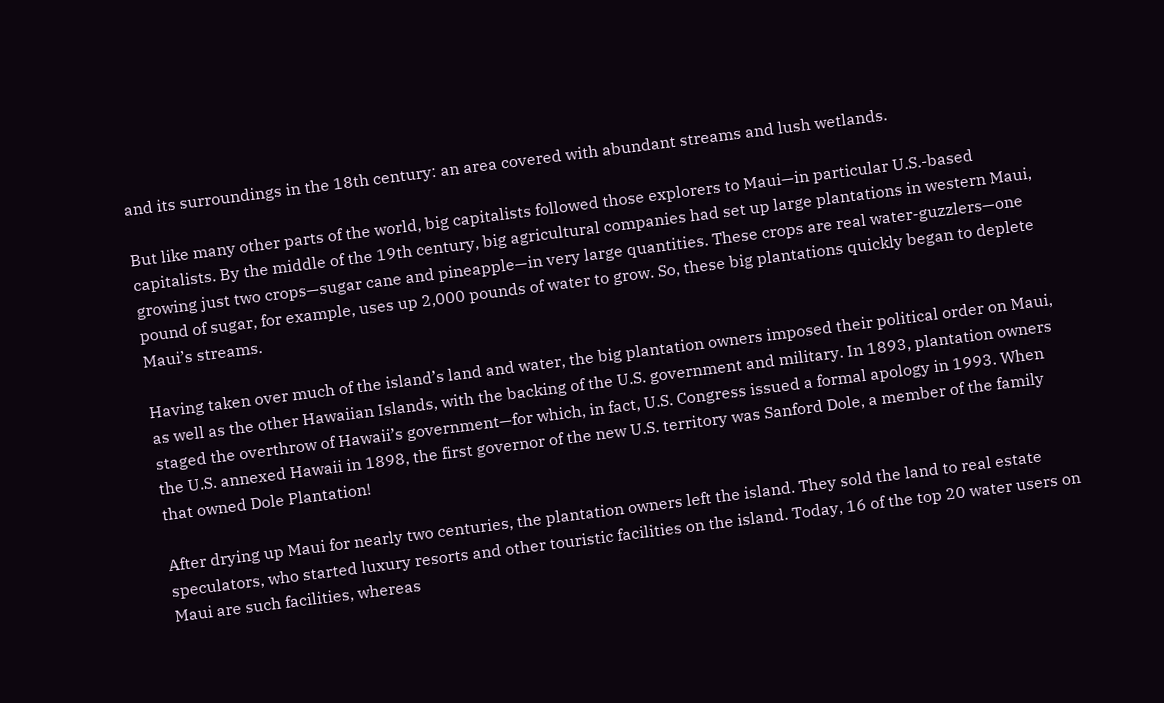and its surroundings in the 18th century: an area covered with abundant streams and lush wetlands.

But like many other parts of the world, big capitalists followed those explorers to Maui—in particular U.S.-based capitalists. By the middle of the 19th century, big agricultural companies had set up large plantations in western Maui, growing just two crops—sugar cane and pineapple—in very large quantities. These crops are real water-guzzlers—one pound of sugar, for example, uses up 2,000 pounds of water to grow. So, these big plantations quickly began to deplete Maui’s streams.

Having taken over much of the island’s land and water, the big plantation owners imposed their political order on Maui, as well as the other Hawaiian Islands, with the backing of the U.S. government and military. In 1893, plantation owners staged the overthrow of Hawaii’s government—for which, in fact, U.S. Congress issued a formal apology in 1993. When the U.S. annexed Hawaii in 1898, the first governor of the new U.S. territory was Sanford Dole, a member of the family that owned Dole Plantation!

After drying up Maui for nearly two centuries, the plantation owners left the island. They sold the land to real estate speculators, who started luxury resorts and other touristic facilities on the island. Today, 16 of the top 20 water users on Maui are such facilities, whereas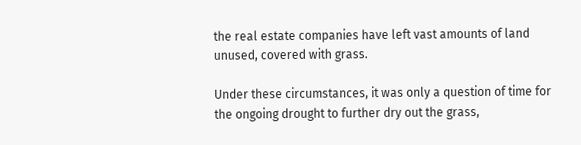the real estate companies have left vast amounts of land unused, covered with grass.

Under these circumstances, it was only a question of time for the ongoing drought to further dry out the grass,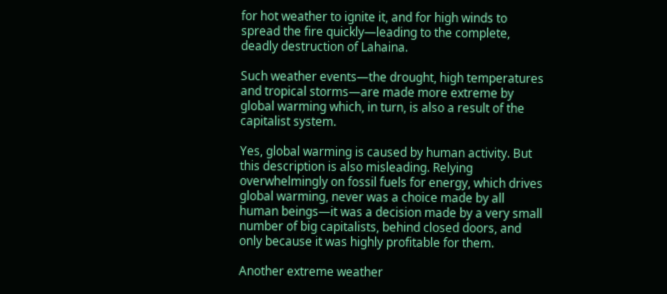for hot weather to ignite it, and for high winds to spread the fire quickly—leading to the complete, deadly destruction of Lahaina.

Such weather events—the drought, high temperatures and tropical storms—are made more extreme by global warming which, in turn, is also a result of the capitalist system.

Yes, global warming is caused by human activity. But this description is also misleading. Relying overwhelmingly on fossil fuels for energy, which drives global warming, never was a choice made by all human beings—it was a decision made by a very small number of big capitalists, behind closed doors, and only because it was highly profitable for them.

Another extreme weather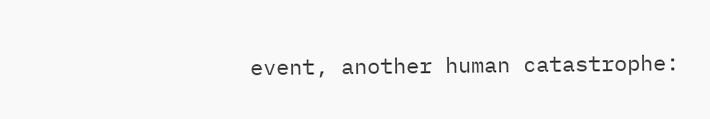event, another human catastrophe: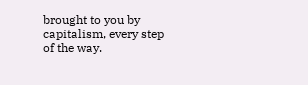brought to you by capitalism, every step of the way.